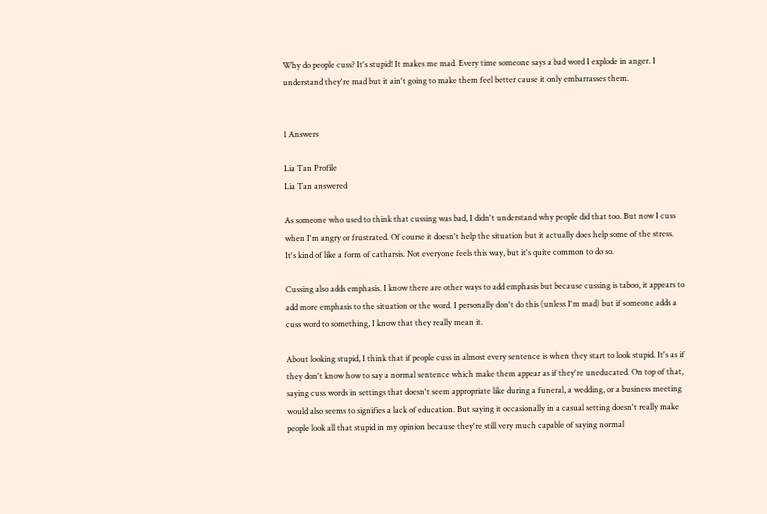Why do people cuss? It's stupid! It makes me mad. Every time someone says a bad word I explode in anger. I understand they're mad but it ain't going to make them feel better cause it only embarrasses them.


1 Answers

Lia Tan Profile
Lia Tan answered

As someone who used to think that cussing was bad, I didn't understand why people did that too. But now I cuss when I'm angry or frustrated. Of course it doesn't help the situation but it actually does help some of the stress. It's kind of like a form of catharsis. Not everyone feels this way, but it's quite common to do so.

Cussing also adds emphasis. I know there are other ways to add emphasis but because cussing is taboo, it appears to add more emphasis to the situation or the word. I personally don't do this (unless I'm mad) but if someone adds a cuss word to something, I know that they really mean it.

About looking stupid, I think that if people cuss in almost every sentence is when they start to look stupid. It's as if they don't know how to say a normal sentence which make them appear as if they're uneducated. On top of that, saying cuss words in settings that doesn't seem appropriate like during a funeral, a wedding, or a business meeting would also seems to signifies a lack of education. But saying it occasionally in a casual setting doesn't really make people look all that stupid in my opinion because they're still very much capable of saying normal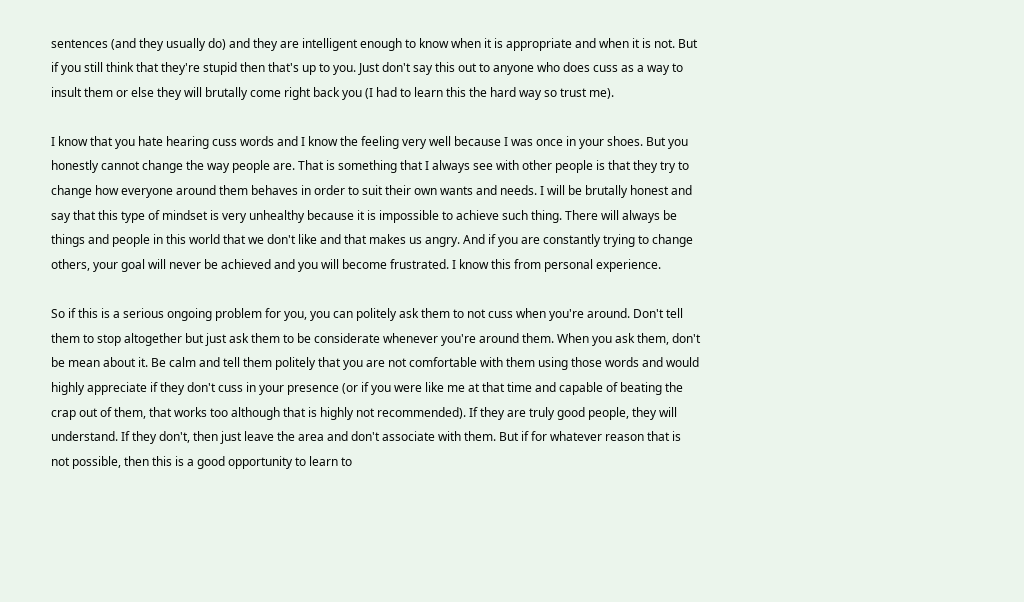sentences (and they usually do) and they are intelligent enough to know when it is appropriate and when it is not. But if you still think that they're stupid then that's up to you. Just don't say this out to anyone who does cuss as a way to insult them or else they will brutally come right back you (I had to learn this the hard way so trust me).

I know that you hate hearing cuss words and I know the feeling very well because I was once in your shoes. But you honestly cannot change the way people are. That is something that I always see with other people is that they try to change how everyone around them behaves in order to suit their own wants and needs. I will be brutally honest and say that this type of mindset is very unhealthy because it is impossible to achieve such thing. There will always be things and people in this world that we don't like and that makes us angry. And if you are constantly trying to change others, your goal will never be achieved and you will become frustrated. I know this from personal experience.

So if this is a serious ongoing problem for you, you can politely ask them to not cuss when you're around. Don't tell them to stop altogether but just ask them to be considerate whenever you're around them. When you ask them, don't be mean about it. Be calm and tell them politely that you are not comfortable with them using those words and would highly appreciate if they don't cuss in your presence (or if you were like me at that time and capable of beating the crap out of them, that works too although that is highly not recommended). If they are truly good people, they will understand. If they don't, then just leave the area and don't associate with them. But if for whatever reason that is not possible, then this is a good opportunity to learn to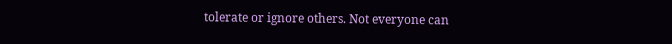tolerate or ignore others. Not everyone can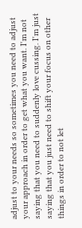adjust to your needs so sometimes you need to adjust your approach in order to get what you want. I'm not saying that you need to suddenly love cussing. I'm just saying that you just need to shift your focus on other things in order to not let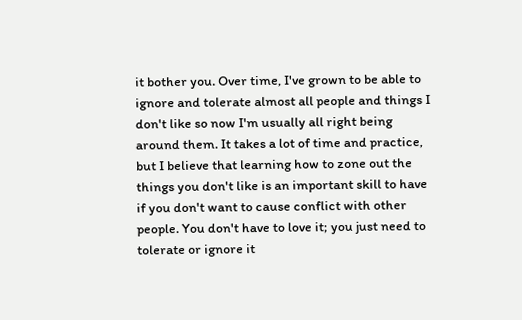it bother you. Over time, I've grown to be able to ignore and tolerate almost all people and things I don't like so now I'm usually all right being around them. It takes a lot of time and practice, but I believe that learning how to zone out the things you don't like is an important skill to have if you don't want to cause conflict with other people. You don't have to love it; you just need to tolerate or ignore it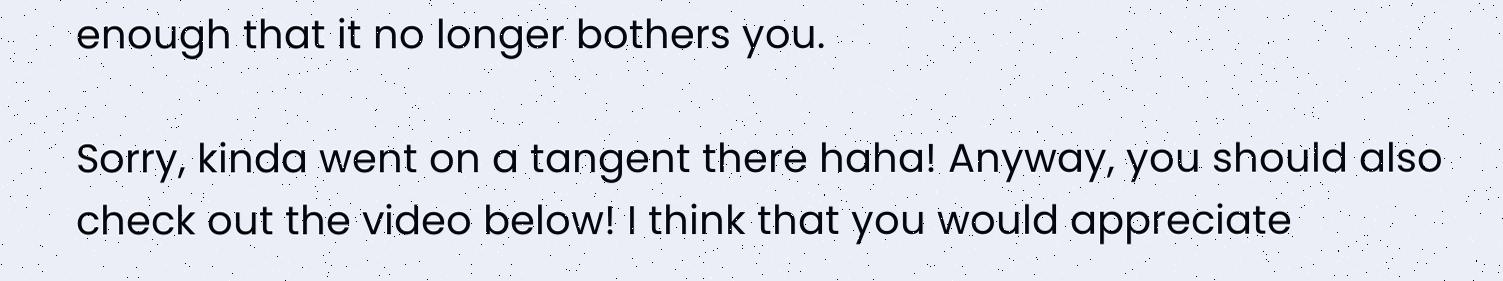enough that it no longer bothers you.

Sorry, kinda went on a tangent there haha! Anyway, you should also check out the video below! I think that you would appreciate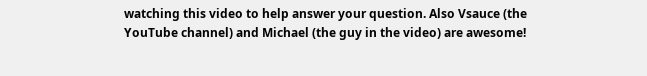watching this video to help answer your question. Also Vsauce (the YouTube channel) and Michael (the guy in the video) are awesome!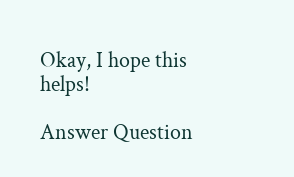Okay, I hope this helps!

Answer Question